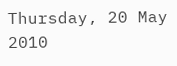Thursday, 20 May 2010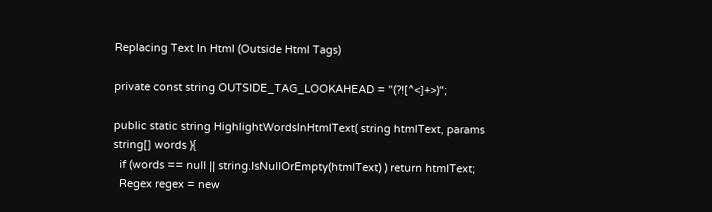Replacing Text In Html (Outside Html Tags)

private const string OUTSIDE_TAG_LOOKAHEAD = "(?![^<]+>)";

public static string HighlightWordsInHtmlText( string htmlText, params string[] words ){
  if (words == null || string.IsNullOrEmpty(htmlText) ) return htmlText;
  Regex regex = new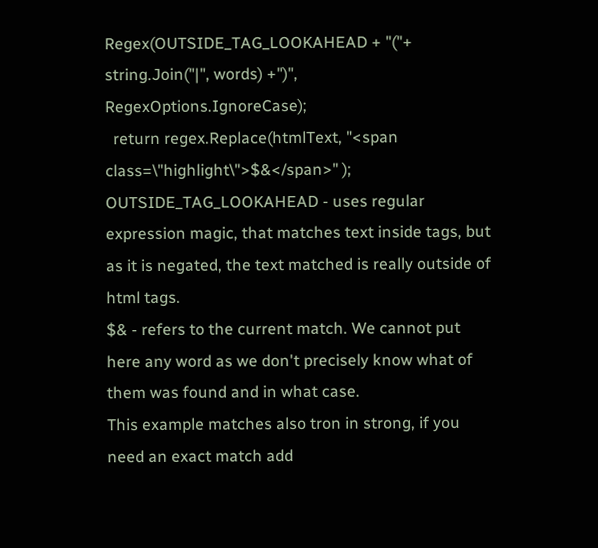Regex(OUTSIDE_TAG_LOOKAHEAD + "("+ string.Join("|", words) +")", RegexOptions.IgnoreCase);
  return regex.Replace(htmlText, "<span class=\"highlight\">$&</span>" );
OUTSIDE_TAG_LOOKAHEAD - uses regular expression magic, that matches text inside tags, but as it is negated, the text matched is really outside of html tags.
$& - refers to the current match. We cannot put here any word as we don't precisely know what of them was found and in what case.
This example matches also tron in strong, if you need an exact match add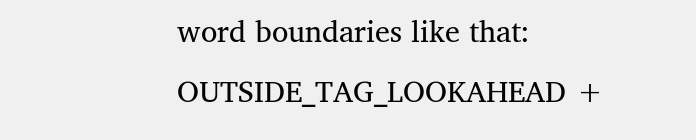word boundaries like that:
OUTSIDE_TAG_LOOKAHEAD +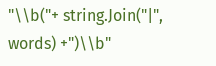"\\b("+ string.Join("|", words) +")\\b"